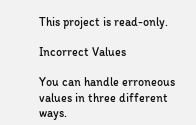This project is read-only.

Incorrect Values

You can handle erroneous values in three different ways.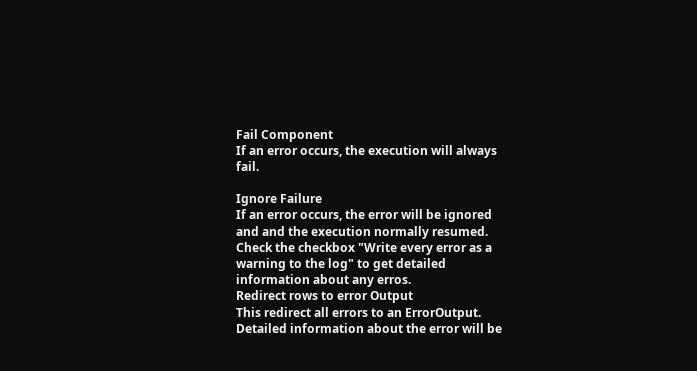Fail Component
If an error occurs, the execution will always fail.

Ignore Failure
If an error occurs, the error will be ignored and and the execution normally resumed.
Check the checkbox "Write every error as a warning to the log" to get detailed information about any erros.
Redirect rows to error Output
This redirect all errors to an ErrorOutput. Detailed information about the error will be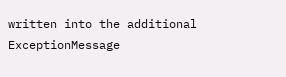written into the additional ExceptionMessage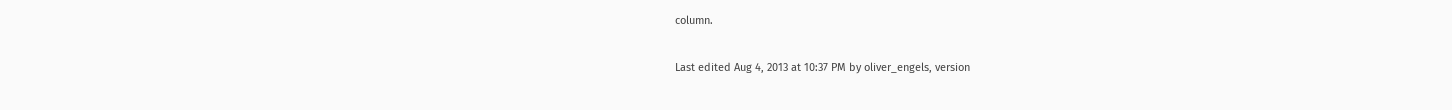column.

Last edited Aug 4, 2013 at 10:37 PM by oliver_engels, version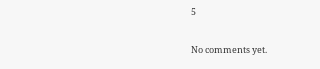5


No comments yet.